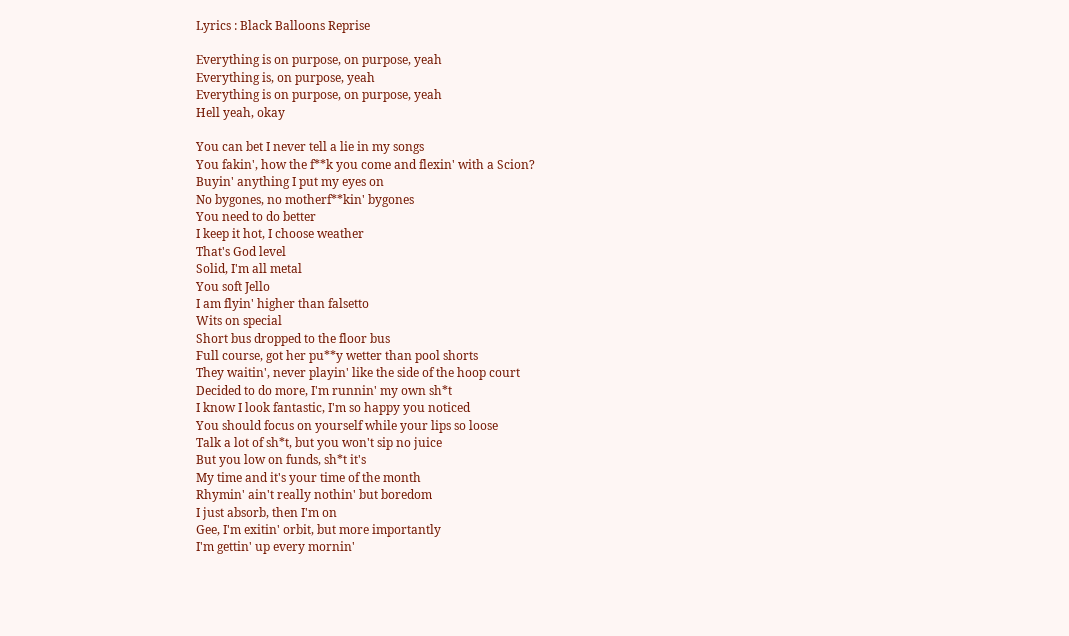Lyrics : Black Balloons Reprise

Everything is on purpose, on purpose, yeah
Everything is, on purpose, yeah
Everything is on purpose, on purpose, yeah
Hell yeah, okay

You can bet I never tell a lie in my songs
You fakin', how the f**k you come and flexin' with a Scion?
Buyin' anything I put my eyes on
No bygones, no motherf**kin' bygones
You need to do better
I keep it hot, I choose weather
That's God level
Solid, I'm all metal
You soft Jello
I am flyin' higher than falsetto
Wits on special
Short bus dropped to the floor bus
Full course, got her pu**y wetter than pool shorts
They waitin', never playin' like the side of the hoop court
Decided to do more, I'm runnin' my own sh*t
I know I look fantastic, I'm so happy you noticed
You should focus on yourself while your lips so loose
Talk a lot of sh*t, but you won't sip no juice
But you low on funds, sh*t it's
My time and it's your time of the month
Rhymin' ain't really nothin' but boredom
I just absorb, then I'm on
Gee, I'm exitin' orbit, but more importantly
I'm gettin' up every mornin'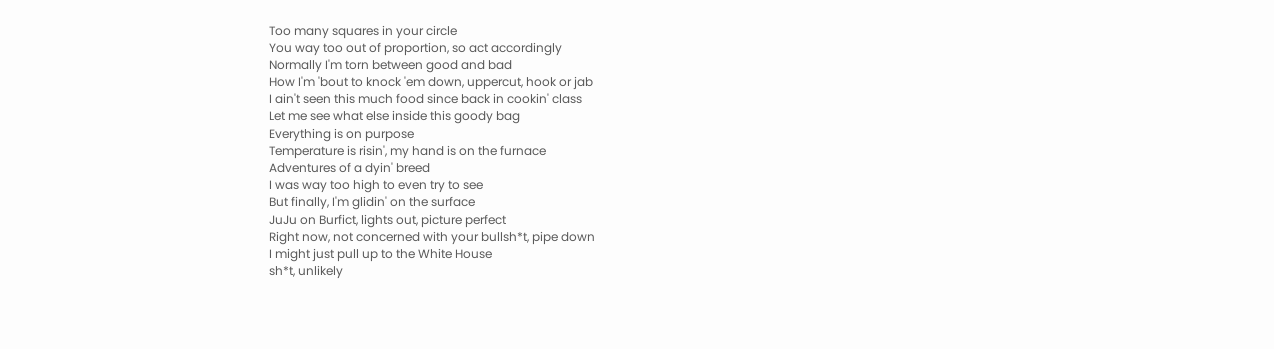Too many squares in your circle
You way too out of proportion, so act accordingly
Normally I'm torn between good and bad
How I'm 'bout to knock 'em down, uppercut, hook or jab
I ain't seen this much food since back in cookin' class
Let me see what else inside this goody bag
Everything is on purpose
Temperature is risin', my hand is on the furnace
Adventures of a dyin' breed
I was way too high to even try to see
But finally, I'm glidin' on the surface
JuJu on Burfict, lights out, picture perfect
Right now, not concerned with your bullsh*t, pipe down
I might just pull up to the White House
sh*t, unlikely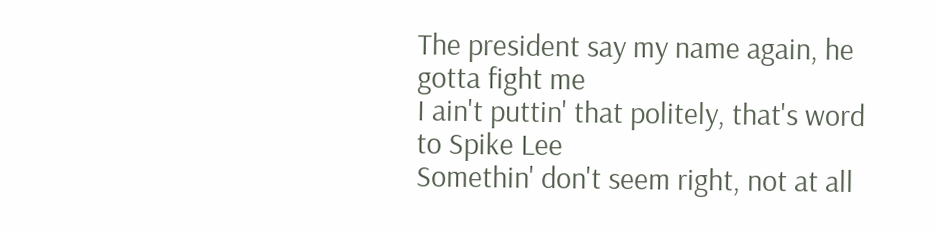The president say my name again, he gotta fight me
I ain't puttin' that politely, that's word to Spike Lee
Somethin' don't seem right, not at all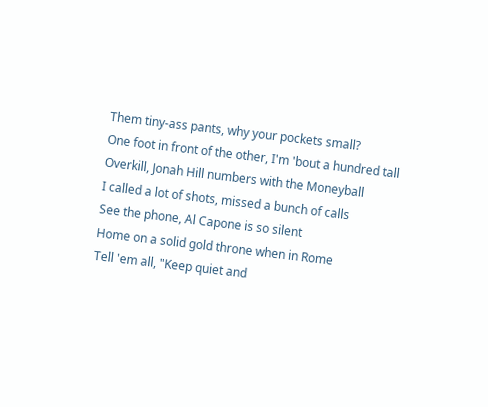Them tiny-ass pants, why your pockets small?
One foot in front of the other, I'm 'bout a hundred tall
Overkill, Jonah Hill numbers with the Moneyball
I called a lot of shots, missed a bunch of calls
See the phone, Al Capone is so silent
Home on a solid gold throne when in Rome
Tell 'em all, "Keep quiet and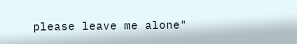please leave me alone"